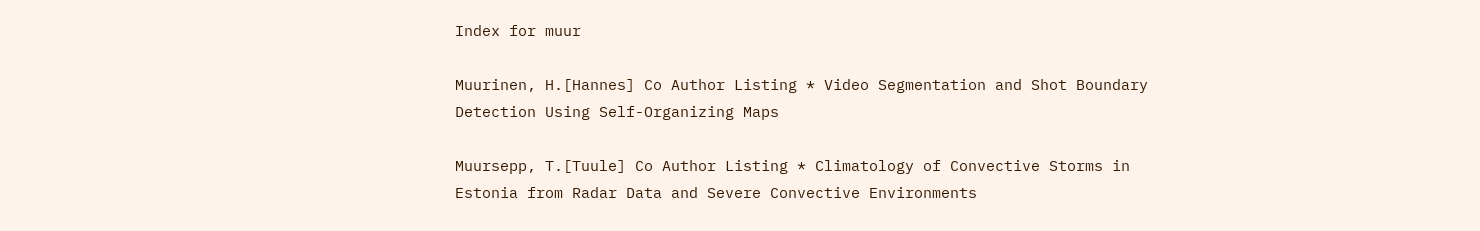Index for muur

Muurinen, H.[Hannes] Co Author Listing * Video Segmentation and Shot Boundary Detection Using Self-Organizing Maps

Muursepp, T.[Tuule] Co Author Listing * Climatology of Convective Storms in Estonia from Radar Data and Severe Convective Environments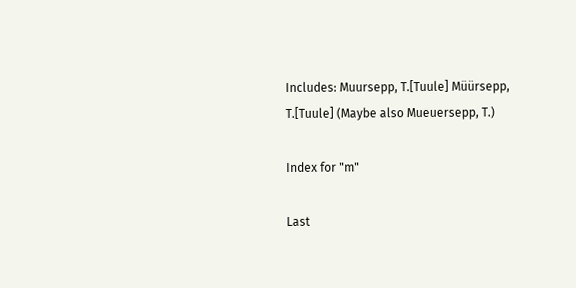Includes: Muursepp, T.[Tuule] Müürsepp, T.[Tuule] (Maybe also Mueuersepp, T.)

Index for "m"

Last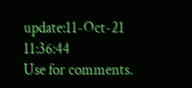update:11-Oct-21 11:36:44
Use for comments.